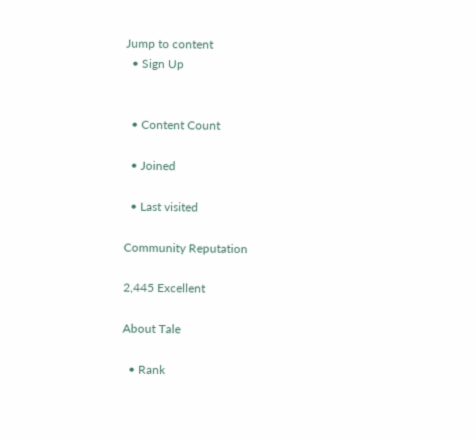Jump to content
  • Sign Up


  • Content Count

  • Joined

  • Last visited

Community Reputation

2,445 Excellent

About Tale

  • Rank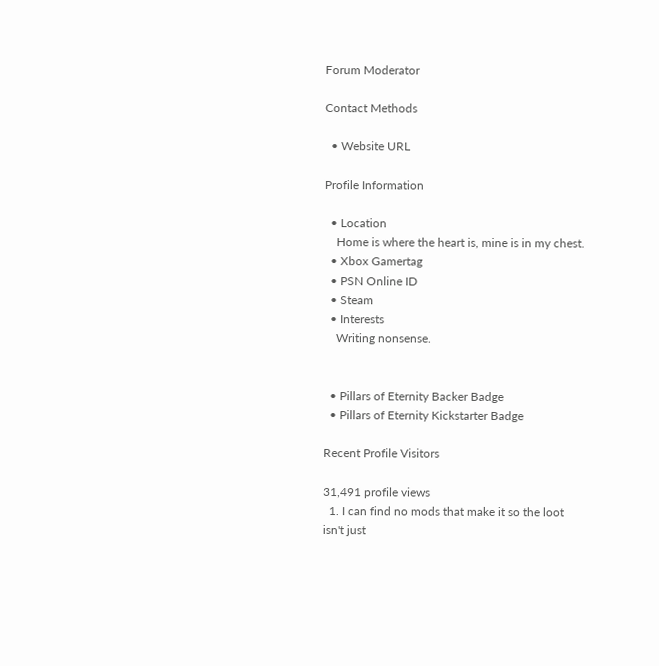Forum Moderator

Contact Methods

  • Website URL

Profile Information

  • Location
    Home is where the heart is, mine is in my chest.
  • Xbox Gamertag
  • PSN Online ID
  • Steam
  • Interests
    Writing nonsense.


  • Pillars of Eternity Backer Badge
  • Pillars of Eternity Kickstarter Badge

Recent Profile Visitors

31,491 profile views
  1. I can find no mods that make it so the loot isn't just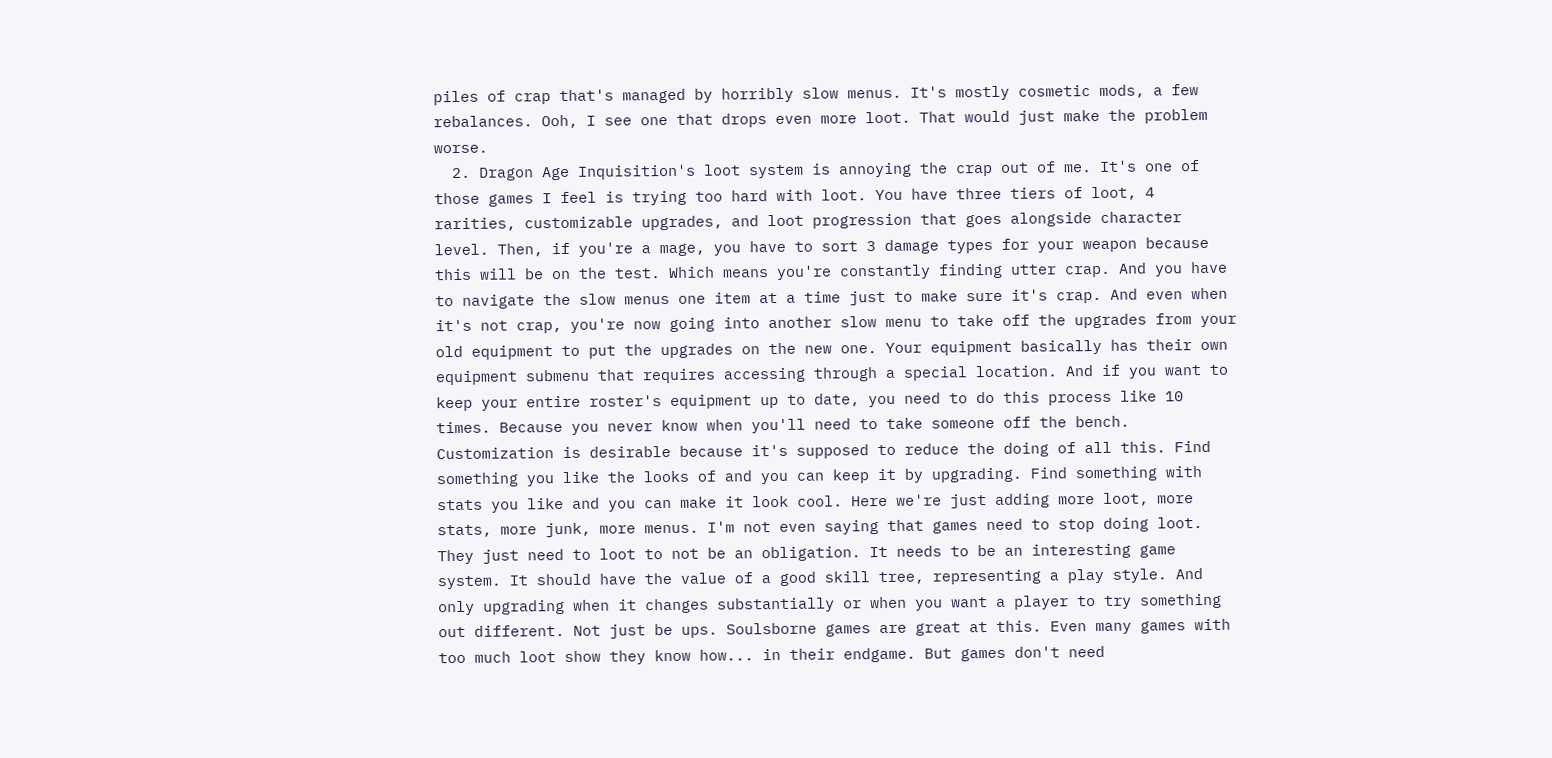piles of crap that's managed by horribly slow menus. It's mostly cosmetic mods, a few rebalances. Ooh, I see one that drops even more loot. That would just make the problem worse.
  2. Dragon Age Inquisition's loot system is annoying the crap out of me. It's one of those games I feel is trying too hard with loot. You have three tiers of loot, 4 rarities, customizable upgrades, and loot progression that goes alongside character level. Then, if you're a mage, you have to sort 3 damage types for your weapon because this will be on the test. Which means you're constantly finding utter crap. And you have to navigate the slow menus one item at a time just to make sure it's crap. And even when it's not crap, you're now going into another slow menu to take off the upgrades from your old equipment to put the upgrades on the new one. Your equipment basically has their own equipment submenu that requires accessing through a special location. And if you want to keep your entire roster's equipment up to date, you need to do this process like 10 times. Because you never know when you'll need to take someone off the bench. Customization is desirable because it's supposed to reduce the doing of all this. Find something you like the looks of and you can keep it by upgrading. Find something with stats you like and you can make it look cool. Here we're just adding more loot, more stats, more junk, more menus. I'm not even saying that games need to stop doing loot. They just need to loot to not be an obligation. It needs to be an interesting game system. It should have the value of a good skill tree, representing a play style. And only upgrading when it changes substantially or when you want a player to try something out different. Not just be ups. Soulsborne games are great at this. Even many games with too much loot show they know how... in their endgame. But games don't need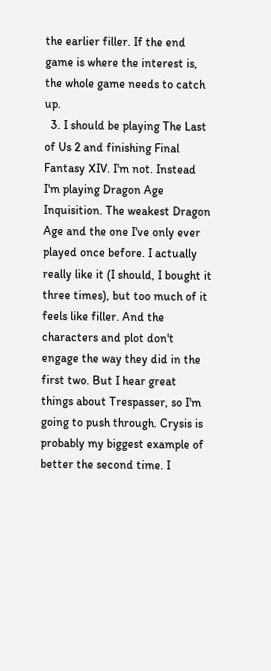the earlier filler. If the end game is where the interest is, the whole game needs to catch up.
  3. I should be playing The Last of Us 2 and finishing Final Fantasy XIV. I'm not. Instead I'm playing Dragon Age Inquisition. The weakest Dragon Age and the one I've only ever played once before. I actually really like it (I should, I bought it three times), but too much of it feels like filler. And the characters and plot don't engage the way they did in the first two. But I hear great things about Trespasser, so I'm going to push through. Crysis is probably my biggest example of better the second time. I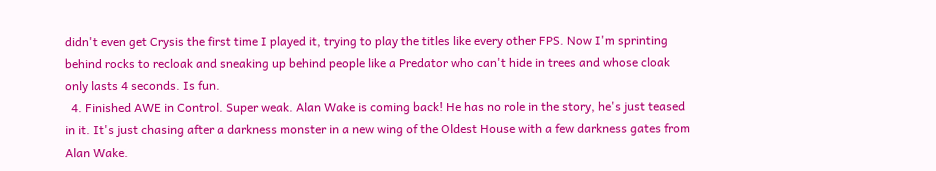didn't even get Crysis the first time I played it, trying to play the titles like every other FPS. Now I'm sprinting behind rocks to recloak and sneaking up behind people like a Predator who can't hide in trees and whose cloak only lasts 4 seconds. Is fun.
  4. Finished AWE in Control. Super weak. Alan Wake is coming back! He has no role in the story, he's just teased in it. It's just chasing after a darkness monster in a new wing of the Oldest House with a few darkness gates from Alan Wake.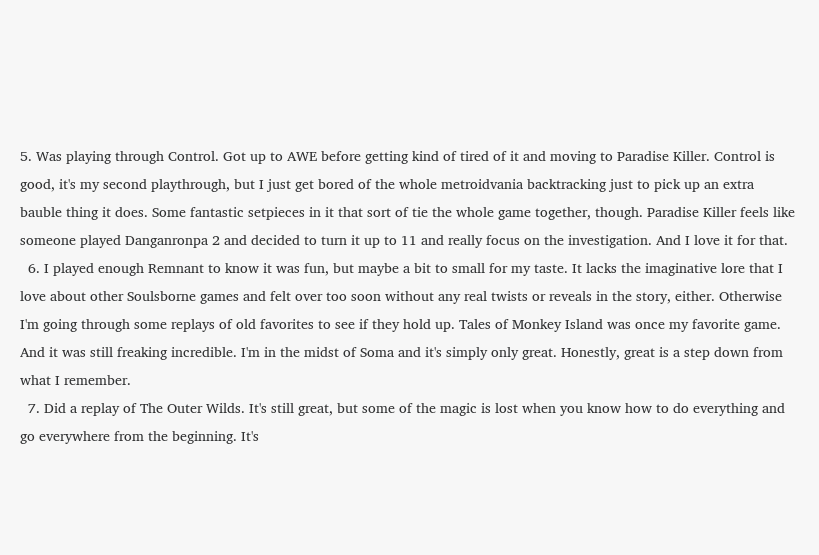5. Was playing through Control. Got up to AWE before getting kind of tired of it and moving to Paradise Killer. Control is good, it's my second playthrough, but I just get bored of the whole metroidvania backtracking just to pick up an extra bauble thing it does. Some fantastic setpieces in it that sort of tie the whole game together, though. Paradise Killer feels like someone played Danganronpa 2 and decided to turn it up to 11 and really focus on the investigation. And I love it for that.
  6. I played enough Remnant to know it was fun, but maybe a bit to small for my taste. It lacks the imaginative lore that I love about other Soulsborne games and felt over too soon without any real twists or reveals in the story, either. Otherwise I'm going through some replays of old favorites to see if they hold up. Tales of Monkey Island was once my favorite game. And it was still freaking incredible. I'm in the midst of Soma and it's simply only great. Honestly, great is a step down from what I remember.
  7. Did a replay of The Outer Wilds. It's still great, but some of the magic is lost when you know how to do everything and go everywhere from the beginning. It's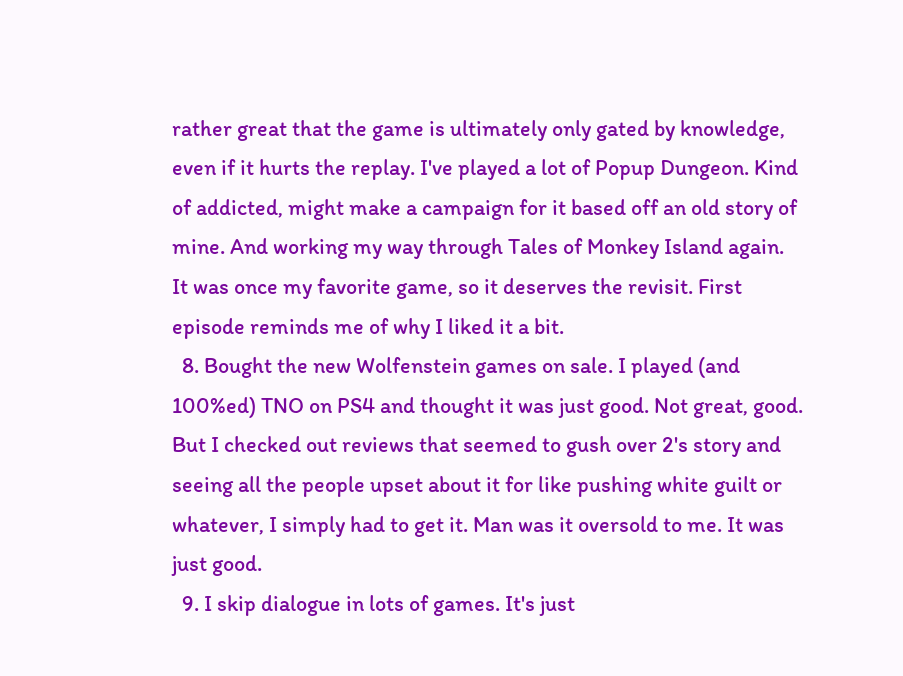rather great that the game is ultimately only gated by knowledge, even if it hurts the replay. I've played a lot of Popup Dungeon. Kind of addicted, might make a campaign for it based off an old story of mine. And working my way through Tales of Monkey Island again. It was once my favorite game, so it deserves the revisit. First episode reminds me of why I liked it a bit.
  8. Bought the new Wolfenstein games on sale. I played (and 100%ed) TNO on PS4 and thought it was just good. Not great, good. But I checked out reviews that seemed to gush over 2's story and seeing all the people upset about it for like pushing white guilt or whatever, I simply had to get it. Man was it oversold to me. It was just good.
  9. I skip dialogue in lots of games. It's just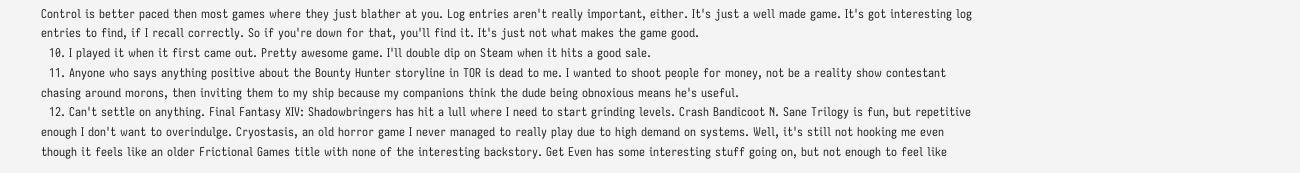Control is better paced then most games where they just blather at you. Log entries aren't really important, either. It's just a well made game. It's got interesting log entries to find, if I recall correctly. So if you're down for that, you'll find it. It's just not what makes the game good.
  10. I played it when it first came out. Pretty awesome game. I'll double dip on Steam when it hits a good sale.
  11. Anyone who says anything positive about the Bounty Hunter storyline in TOR is dead to me. I wanted to shoot people for money, not be a reality show contestant chasing around morons, then inviting them to my ship because my companions think the dude being obnoxious means he's useful.
  12. Can't settle on anything. Final Fantasy XIV: Shadowbringers has hit a lull where I need to start grinding levels. Crash Bandicoot N. Sane Trilogy is fun, but repetitive enough I don't want to overindulge. Cryostasis, an old horror game I never managed to really play due to high demand on systems. Well, it's still not hooking me even though it feels like an older Frictional Games title with none of the interesting backstory. Get Even has some interesting stuff going on, but not enough to feel like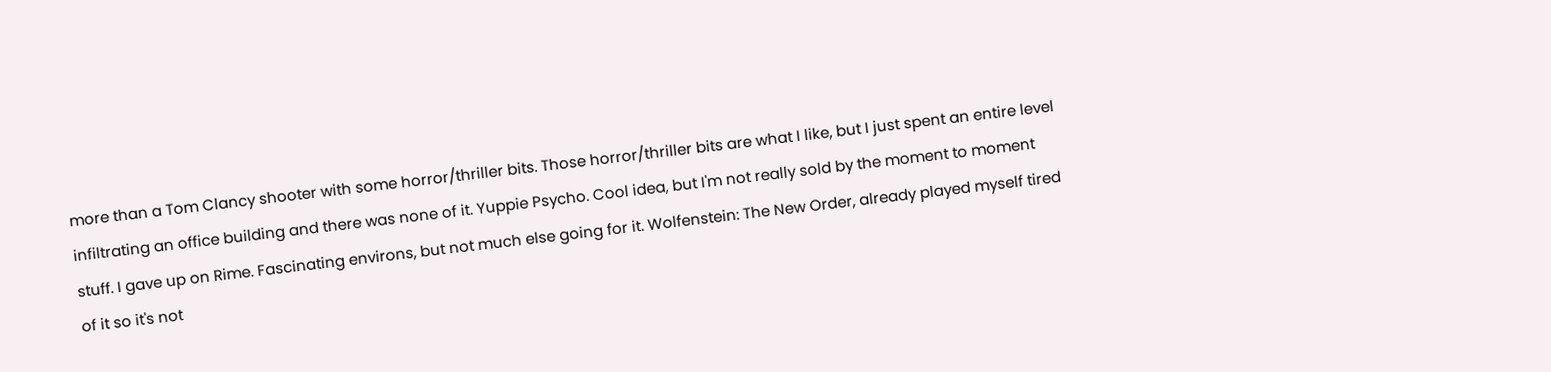more than a Tom Clancy shooter with some horror/thriller bits. Those horror/thriller bits are what I like, but I just spent an entire level infiltrating an office building and there was none of it. Yuppie Psycho. Cool idea, but I'm not really sold by the moment to moment stuff. I gave up on Rime. Fascinating environs, but not much else going for it. Wolfenstein: The New Order, already played myself tired of it so it's not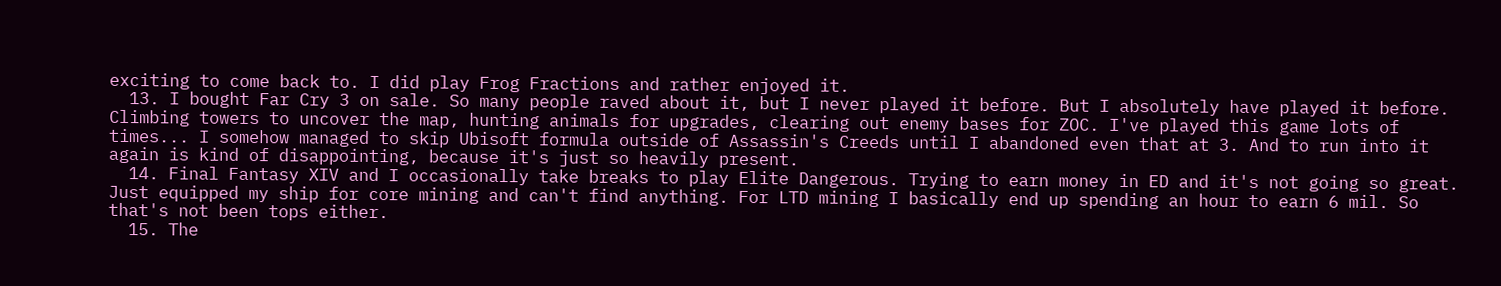exciting to come back to. I did play Frog Fractions and rather enjoyed it.
  13. I bought Far Cry 3 on sale. So many people raved about it, but I never played it before. But I absolutely have played it before. Climbing towers to uncover the map, hunting animals for upgrades, clearing out enemy bases for ZOC. I've played this game lots of times... I somehow managed to skip Ubisoft formula outside of Assassin's Creeds until I abandoned even that at 3. And to run into it again is kind of disappointing, because it's just so heavily present.
  14. Final Fantasy XIV and I occasionally take breaks to play Elite Dangerous. Trying to earn money in ED and it's not going so great. Just equipped my ship for core mining and can't find anything. For LTD mining I basically end up spending an hour to earn 6 mil. So that's not been tops either.
  15. The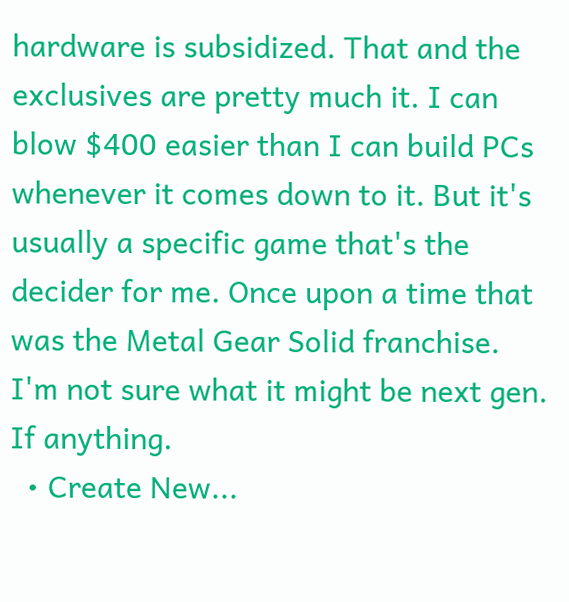hardware is subsidized. That and the exclusives are pretty much it. I can blow $400 easier than I can build PCs whenever it comes down to it. But it's usually a specific game that's the decider for me. Once upon a time that was the Metal Gear Solid franchise. I'm not sure what it might be next gen. If anything.
  • Create New...